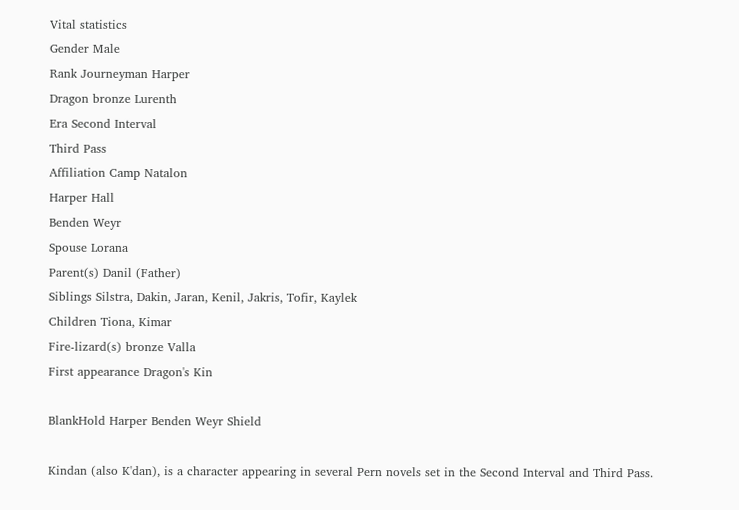Vital statistics
Gender Male
Rank Journeyman Harper
Dragon bronze Lurenth
Era Second Interval
Third Pass
Affiliation Camp Natalon
Harper Hall
Benden Weyr
Spouse Lorana
Parent(s) Danil (Father)
Siblings Silstra, Dakin, Jaran, Kenil, Jakris, Tofir, Kaylek
Children Tiona, Kimar
Fire-lizard(s) bronze Valla
First appearance Dragon's Kin

BlankHold Harper Benden Weyr Shield

Kindan (also K'dan), is a character appearing in several Pern novels set in the Second Interval and Third Pass.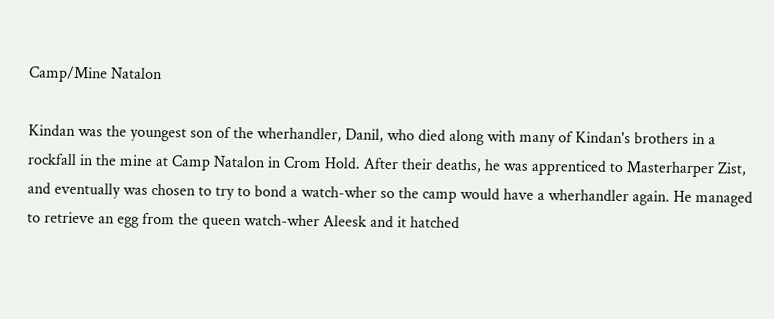Camp/Mine Natalon

Kindan was the youngest son of the wherhandler, Danil, who died along with many of Kindan's brothers in a rockfall in the mine at Camp Natalon in Crom Hold. After their deaths, he was apprenticed to Masterharper Zist, and eventually was chosen to try to bond a watch-wher so the camp would have a wherhandler again. He managed to retrieve an egg from the queen watch-wher Aleesk and it hatched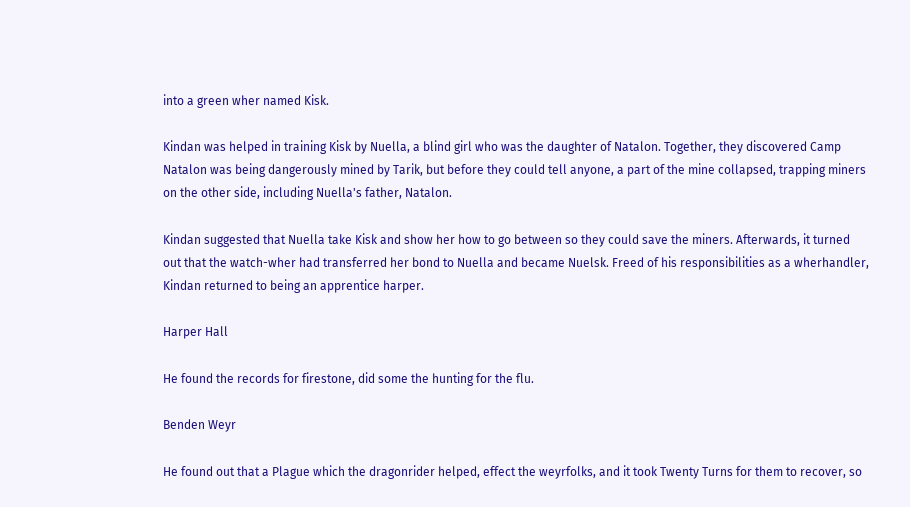into a green wher named Kisk.

Kindan was helped in training Kisk by Nuella, a blind girl who was the daughter of Natalon. Together, they discovered Camp Natalon was being dangerously mined by Tarik, but before they could tell anyone, a part of the mine collapsed, trapping miners on the other side, including Nuella's father, Natalon.

Kindan suggested that Nuella take Kisk and show her how to go between so they could save the miners. Afterwards, it turned out that the watch-wher had transferred her bond to Nuella and became Nuelsk. Freed of his responsibilities as a wherhandler, Kindan returned to being an apprentice harper.

Harper Hall

He found the records for firestone, did some the hunting for the flu.

Benden Weyr

He found out that a Plague which the dragonrider helped, effect the weyrfolks, and it took Twenty Turns for them to recover, so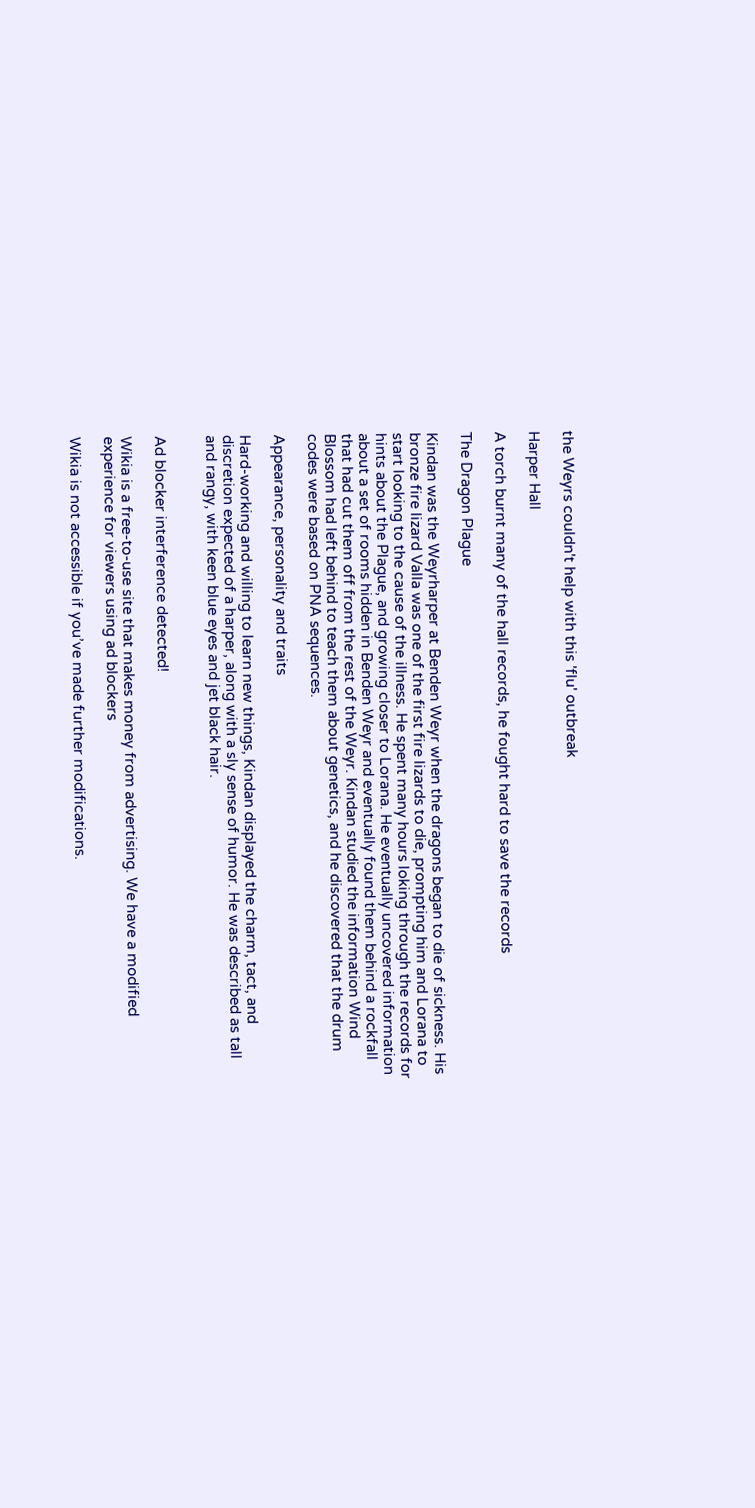the Weyrs couldn't help with this 'flu' outbreak

Harper Hall

A torch burnt many of the hall records, he fought hard to save the records

The Dragon Plague

Kindan was the Weyrharper at Benden Weyr when the dragons began to die of sickness. His bronze fire lizard Valla was one of the first fire lizards to die, prompting him and Lorana to start looking to the cause of the illness. He spent many hours loking through the records for hints about the Plague, and growing closer to Lorana. He eventually uncovered information about a set of rooms hidden in Benden Weyr and eventually found them behind a rockfall that had cut them off from the rest of the Weyr. Kindan studied the information Wind Blossom had left behind to teach them about genetics, and he discovered that the drum codes were based on PNA sequences.

Appearance, personality and traits

Hard-working and willing to learn new things, Kindan displayed the charm, tact, and discretion expected of a harper, along with a sly sense of humor. He was described as tall and rangy, with keen blue eyes and jet black hair.


Ad blocker interference detected!

Wikia is a free-to-use site that makes money from advertising. We have a modified experience for viewers using ad blockers

Wikia is not accessible if you’ve made further modifications.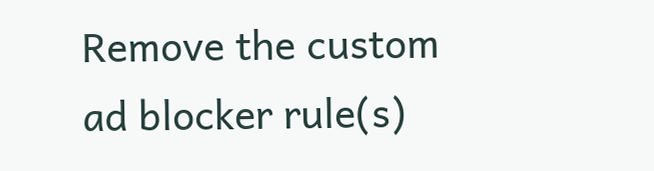Remove the custom ad blocker rule(s)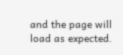and the page will load as expected.